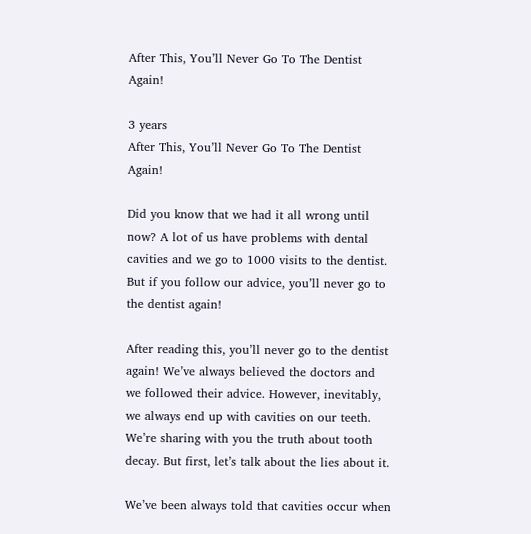After This, You’ll Never Go To The Dentist Again!

3 years
After This, You’ll Never Go To The Dentist Again!

Did you know that we had it all wrong until now? A lot of us have problems with dental cavities and we go to 1000 visits to the dentist. But if you follow our advice, you’ll never go to the dentist again!

After reading this, you’ll never go to the dentist again! We’ve always believed the doctors and we followed their advice. However, inevitably, we always end up with cavities on our teeth. We’re sharing with you the truth about tooth decay. But first, let’s talk about the lies about it.

We’ve been always told that cavities occur when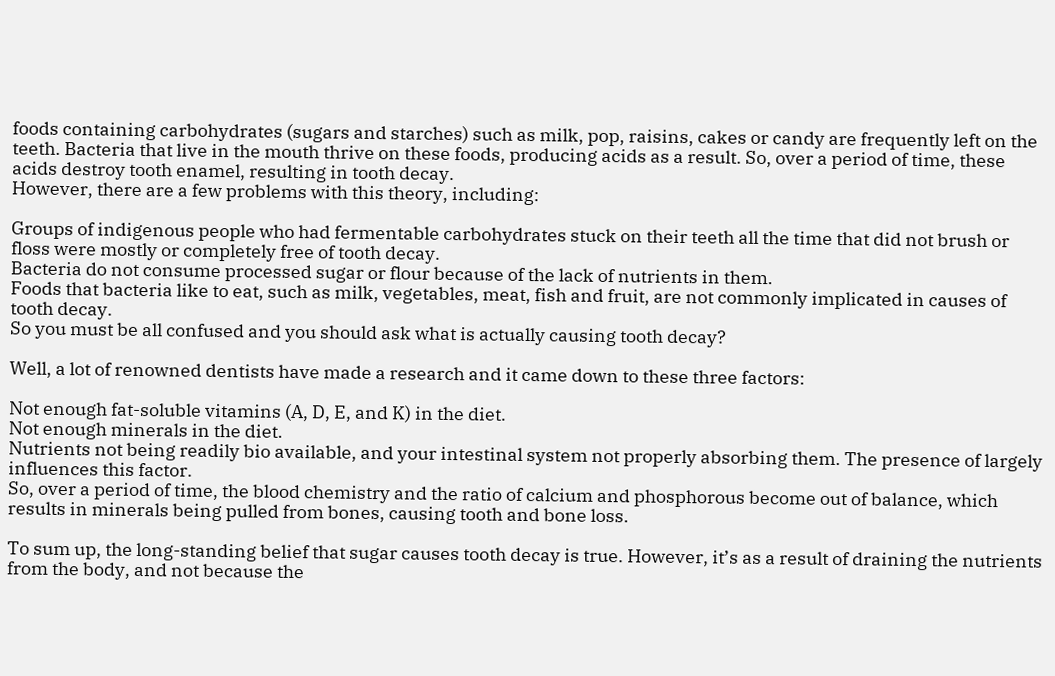foods containing carbohydrates (sugars and starches) such as milk, pop, raisins, cakes or candy are frequently left on the teeth. Bacteria that live in the mouth thrive on these foods, producing acids as a result. So, over a period of time, these acids destroy tooth enamel, resulting in tooth decay.
However, there are a few problems with this theory, including:

Groups of indigenous people who had fermentable carbohydrates stuck on their teeth all the time that did not brush or floss were mostly or completely free of tooth decay.
Bacteria do not consume processed sugar or flour because of the lack of nutrients in them.
Foods that bacteria like to eat, such as milk, vegetables, meat, fish and fruit, are not commonly implicated in causes of tooth decay.
So you must be all confused and you should ask what is actually causing tooth decay?

Well, a lot of renowned dentists have made a research and it came down to these three factors:

Not enough fat-soluble vitamins (A, D, E, and K) in the diet.
Not enough minerals in the diet.
Nutrients not being readily bio available, and your intestinal system not properly absorbing them. The presence of largely influences this factor.
So, over a period of time, the blood chemistry and the ratio of calcium and phosphorous become out of balance, which results in minerals being pulled from bones, causing tooth and bone loss.

To sum up, the long-standing belief that sugar causes tooth decay is true. However, it’s as a result of draining the nutrients from the body, and not because the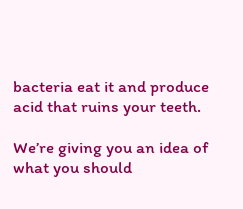bacteria eat it and produce acid that ruins your teeth.

We’re giving you an idea of what you should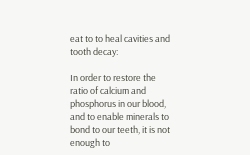eat to to heal cavities and tooth decay:

In order to restore the ratio of calcium and phosphorus in our blood, and to enable minerals to bond to our teeth, it is not enough to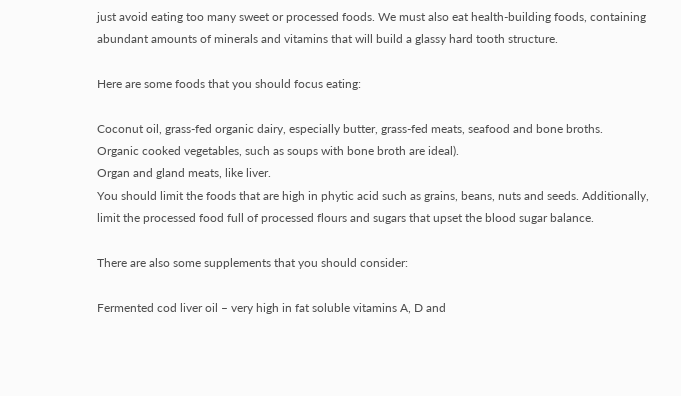just avoid eating too many sweet or processed foods. We must also eat health-building foods, containing abundant amounts of minerals and vitamins that will build a glassy hard tooth structure.

Here are some foods that you should focus eating:

Coconut oil, grass-fed organic dairy, especially butter, grass-fed meats, seafood and bone broths.
Organic cooked vegetables, such as soups with bone broth are ideal).
Organ and gland meats, like liver.
You should limit the foods that are high in phytic acid such as grains, beans, nuts and seeds. Additionally, limit the processed food full of processed flours and sugars that upset the blood sugar balance.

There are also some supplements that you should consider:

Fermented cod liver oil – very high in fat soluble vitamins A, D and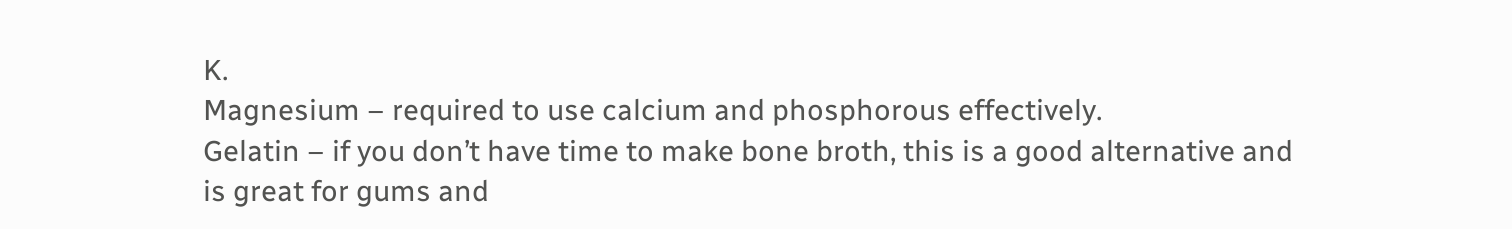K.
Magnesium – required to use calcium and phosphorous effectively.
Gelatin – if you don’t have time to make bone broth, this is a good alternative and is great for gums and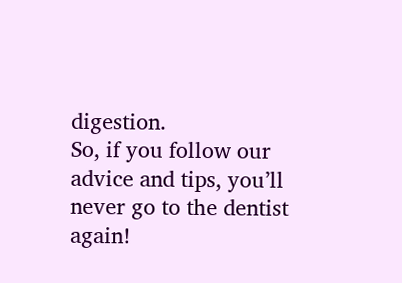digestion.
So, if you follow our advice and tips, you’ll never go to the dentist again!